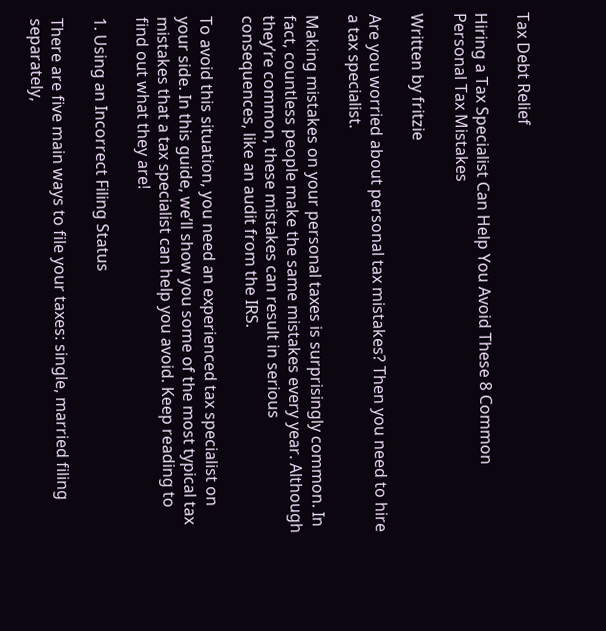Tax Debt Relief

Hiring a Tax Specialist Can Help You Avoid These 8 Common Personal Tax Mistakes

Written by fritzie

Are you worried about personal tax mistakes? Then you need to hire a tax specialist.

Making mistakes on your personal taxes is surprisingly common. In fact, countless people make the same mistakes every year. Although they’re common, these mistakes can result in serious consequences, like an audit from the IRS.

To avoid this situation, you need an experienced tax specialist on your side. In this guide, we’ll show you some of the most typical tax mistakes that a tax specialist can help you avoid. Keep reading to find out what they are!

1. Using an Incorrect Filing Status

There are five main ways to file your taxes: single, married filing separately,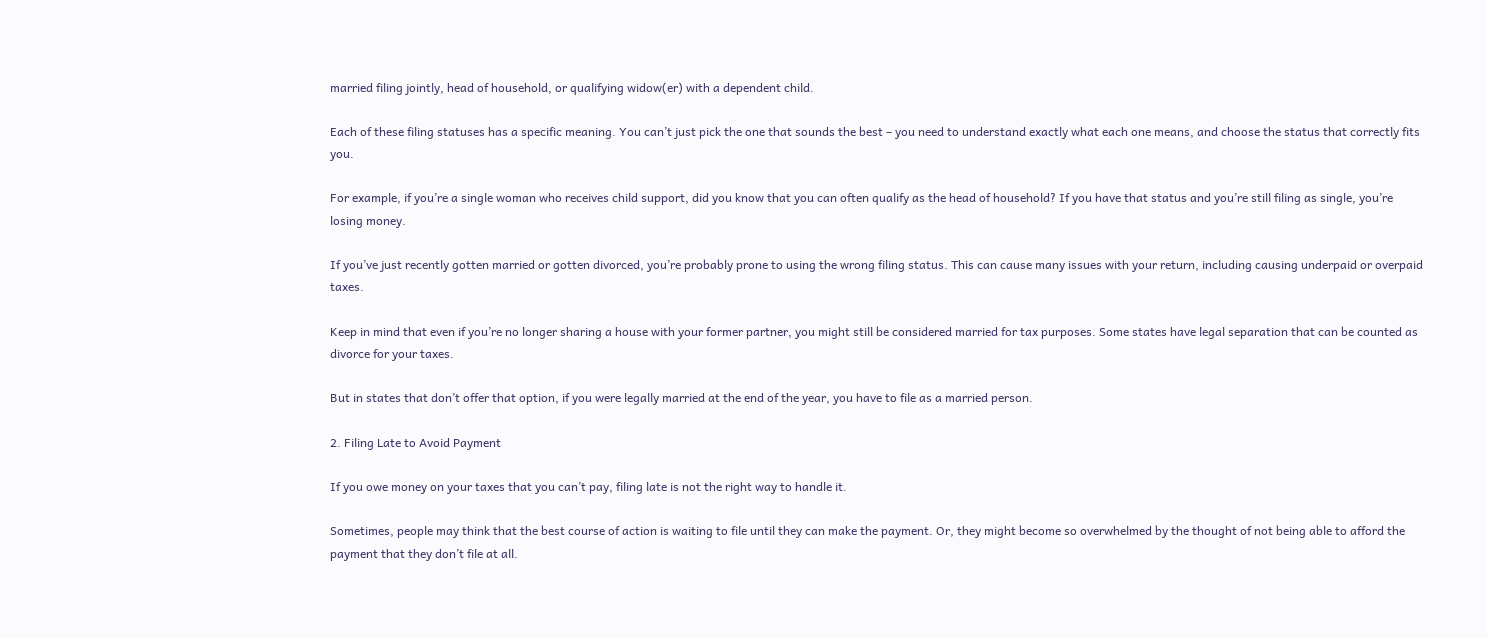married filing jointly, head of household, or qualifying widow(er) with a dependent child.

Each of these filing statuses has a specific meaning. You can’t just pick the one that sounds the best – you need to understand exactly what each one means, and choose the status that correctly fits you.

For example, if you’re a single woman who receives child support, did you know that you can often qualify as the head of household? If you have that status and you’re still filing as single, you’re losing money.

If you’ve just recently gotten married or gotten divorced, you’re probably prone to using the wrong filing status. This can cause many issues with your return, including causing underpaid or overpaid taxes.

Keep in mind that even if you’re no longer sharing a house with your former partner, you might still be considered married for tax purposes. Some states have legal separation that can be counted as divorce for your taxes.

But in states that don’t offer that option, if you were legally married at the end of the year, you have to file as a married person.

2. Filing Late to Avoid Payment

If you owe money on your taxes that you can’t pay, filing late is not the right way to handle it.

Sometimes, people may think that the best course of action is waiting to file until they can make the payment. Or, they might become so overwhelmed by the thought of not being able to afford the payment that they don’t file at all.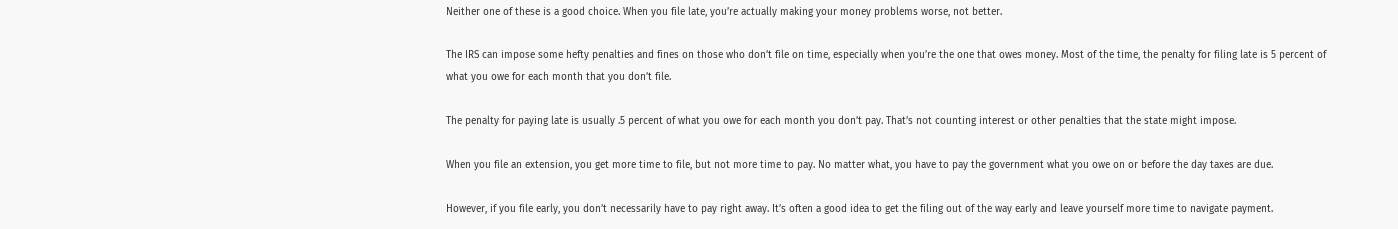Neither one of these is a good choice. When you file late, you’re actually making your money problems worse, not better.

The IRS can impose some hefty penalties and fines on those who don’t file on time, especially when you’re the one that owes money. Most of the time, the penalty for filing late is 5 percent of what you owe for each month that you don’t file.

The penalty for paying late is usually .5 percent of what you owe for each month you don’t pay. That’s not counting interest or other penalties that the state might impose.

When you file an extension, you get more time to file, but not more time to pay. No matter what, you have to pay the government what you owe on or before the day taxes are due.

However, if you file early, you don’t necessarily have to pay right away. It’s often a good idea to get the filing out of the way early and leave yourself more time to navigate payment.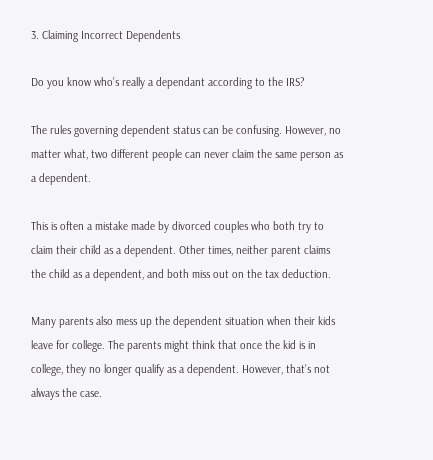3. Claiming Incorrect Dependents

Do you know who’s really a dependant according to the IRS?

The rules governing dependent status can be confusing. However, no matter what, two different people can never claim the same person as a dependent.

This is often a mistake made by divorced couples who both try to claim their child as a dependent. Other times, neither parent claims the child as a dependent, and both miss out on the tax deduction.

Many parents also mess up the dependent situation when their kids leave for college. The parents might think that once the kid is in college, they no longer qualify as a dependent. However, that’s not always the case.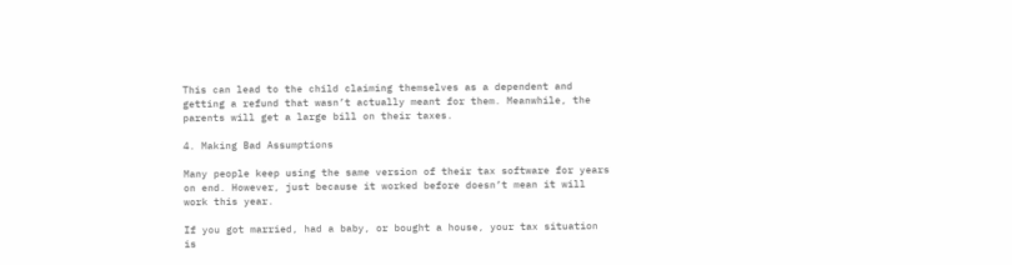This can lead to the child claiming themselves as a dependent and getting a refund that wasn’t actually meant for them. Meanwhile, the parents will get a large bill on their taxes.

4. Making Bad Assumptions

Many people keep using the same version of their tax software for years on end. However, just because it worked before doesn’t mean it will work this year.

If you got married, had a baby, or bought a house, your tax situation is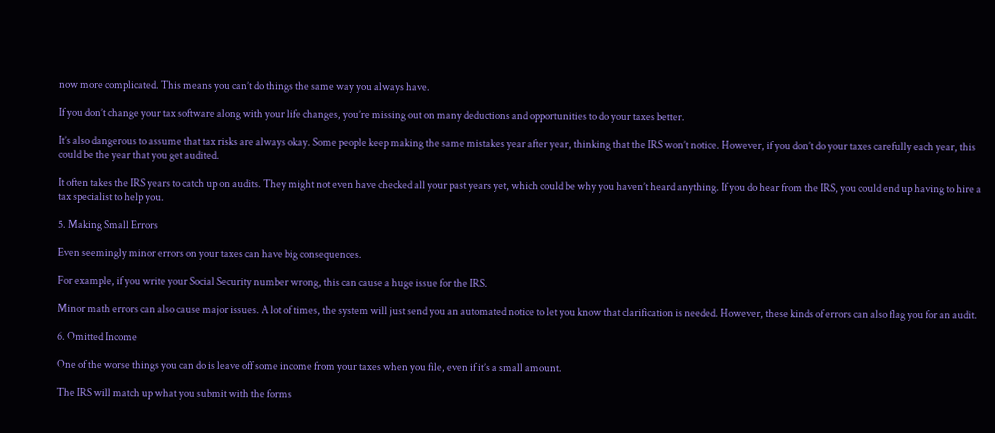now more complicated. This means you can’t do things the same way you always have.

If you don’t change your tax software along with your life changes, you’re missing out on many deductions and opportunities to do your taxes better.

It’s also dangerous to assume that tax risks are always okay. Some people keep making the same mistakes year after year, thinking that the IRS won’t notice. However, if you don’t do your taxes carefully each year, this could be the year that you get audited.

It often takes the IRS years to catch up on audits. They might not even have checked all your past years yet, which could be why you haven’t heard anything. If you do hear from the IRS, you could end up having to hire a tax specialist to help you.

5. Making Small Errors

Even seemingly minor errors on your taxes can have big consequences.

For example, if you write your Social Security number wrong, this can cause a huge issue for the IRS.

Minor math errors can also cause major issues. A lot of times, the system will just send you an automated notice to let you know that clarification is needed. However, these kinds of errors can also flag you for an audit.

6. Omitted Income

One of the worse things you can do is leave off some income from your taxes when you file, even if it’s a small amount.

The IRS will match up what you submit with the forms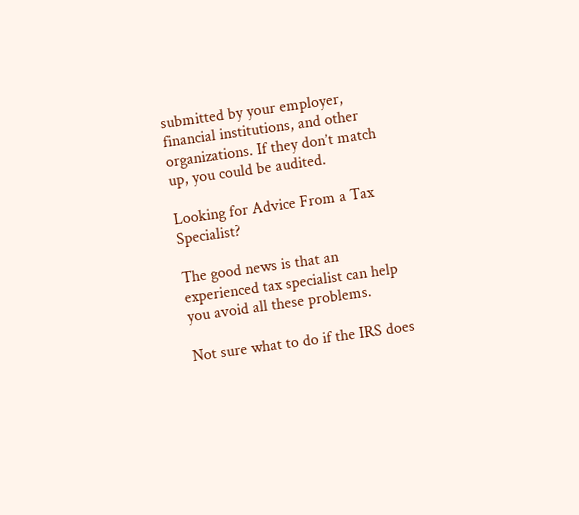submitted by your employer, financial institutions, and other organizations. If they don’t match up, you could be audited.

Looking for Advice From a Tax Specialist?

The good news is that an experienced tax specialist can help you avoid all these problems.

Not sure what to do if the IRS does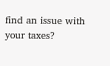find an issue with your taxes?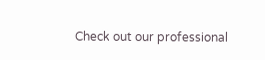Check out our professional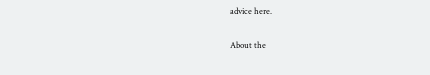advice here.

About the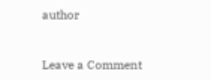author


Leave a Comment